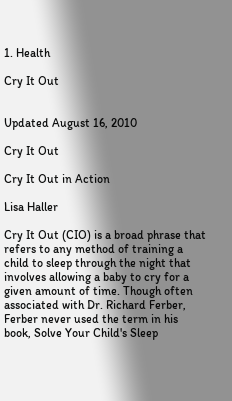1. Health

Cry It Out


Updated August 16, 2010

Cry It Out

Cry It Out in Action

Lisa Haller

Cry It Out (CIO) is a broad phrase that refers to any method of training a child to sleep through the night that involves allowing a baby to cry for a given amount of time. Though often associated with Dr. Richard Ferber, Ferber never used the term in his book, Solve Your Child's Sleep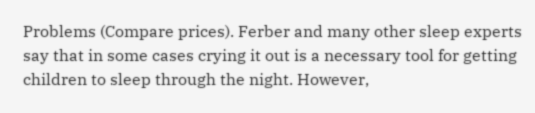Problems (Compare prices). Ferber and many other sleep experts say that in some cases crying it out is a necessary tool for getting children to sleep through the night. However,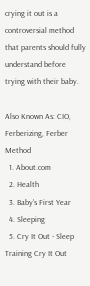crying it out is a controversial method that parents should fully understand before trying with their baby.

Also Known As: CIO, Ferberizing, Ferber Method
  1. About.com
  2. Health
  3. Baby's First Year
  4. Sleeping
  5. Cry It Out - Sleep Training Cry It Out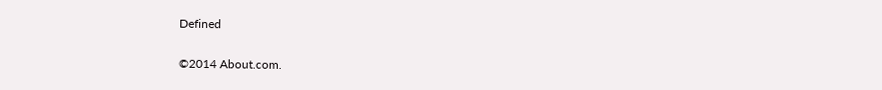Defined

©2014 About.com.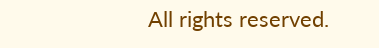All rights reserved.